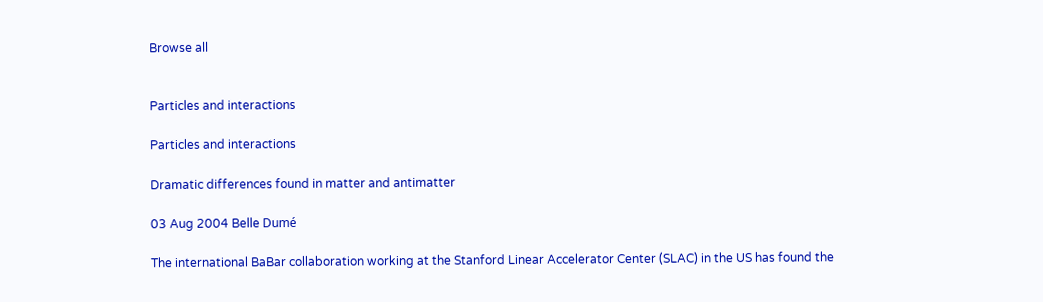Browse all


Particles and interactions

Particles and interactions

Dramatic differences found in matter and antimatter

03 Aug 2004 Belle Dumé

The international BaBar collaboration working at the Stanford Linear Accelerator Center (SLAC) in the US has found the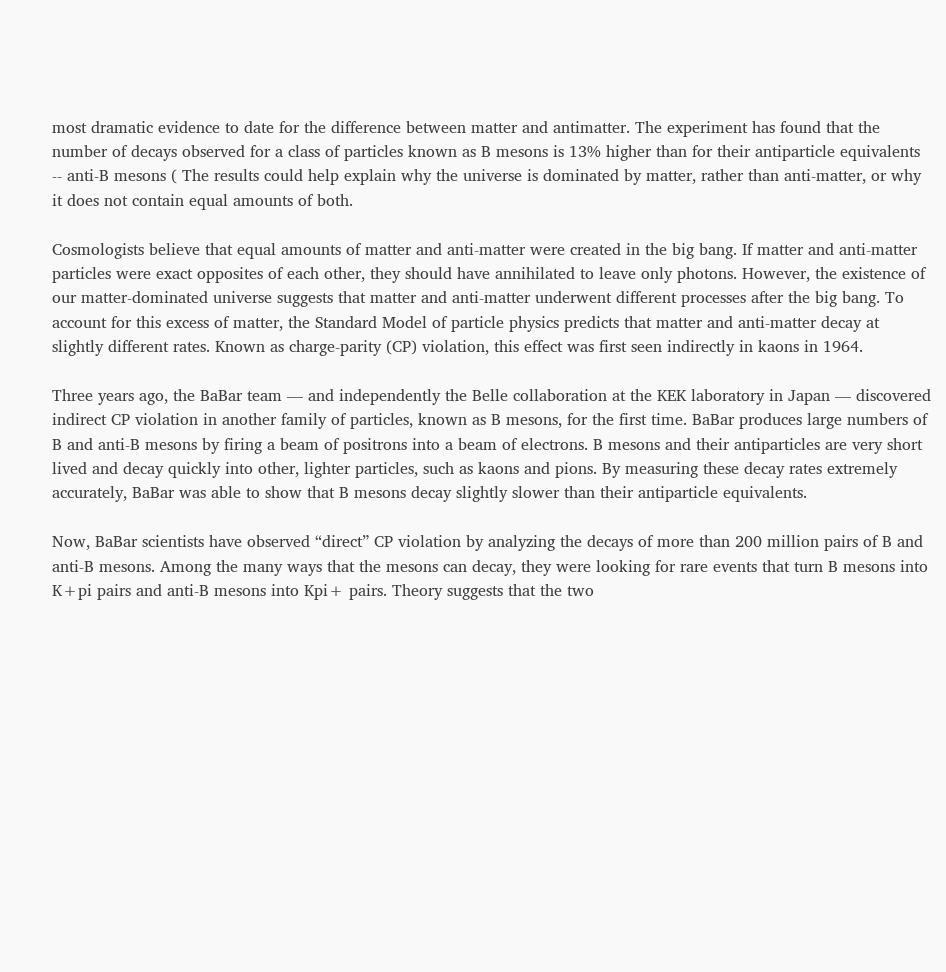most dramatic evidence to date for the difference between matter and antimatter. The experiment has found that the number of decays observed for a class of particles known as B mesons is 13% higher than for their antiparticle equivalents -- anti-B mesons ( The results could help explain why the universe is dominated by matter, rather than anti-matter, or why it does not contain equal amounts of both.

Cosmologists believe that equal amounts of matter and anti-matter were created in the big bang. If matter and anti-matter particles were exact opposites of each other, they should have annihilated to leave only photons. However, the existence of our matter-dominated universe suggests that matter and anti-matter underwent different processes after the big bang. To account for this excess of matter, the Standard Model of particle physics predicts that matter and anti-matter decay at slightly different rates. Known as charge-parity (CP) violation, this effect was first seen indirectly in kaons in 1964.

Three years ago, the BaBar team — and independently the Belle collaboration at the KEK laboratory in Japan — discovered indirect CP violation in another family of particles, known as B mesons, for the first time. BaBar produces large numbers of B and anti-B mesons by firing a beam of positrons into a beam of electrons. B mesons and their antiparticles are very short lived and decay quickly into other, lighter particles, such as kaons and pions. By measuring these decay rates extremely accurately, BaBar was able to show that B mesons decay slightly slower than their antiparticle equivalents.

Now, BaBar scientists have observed “direct” CP violation by analyzing the decays of more than 200 million pairs of B and anti-B mesons. Among the many ways that the mesons can decay, they were looking for rare events that turn B mesons into K+pi pairs and anti-B mesons into Kpi+ pairs. Theory suggests that the two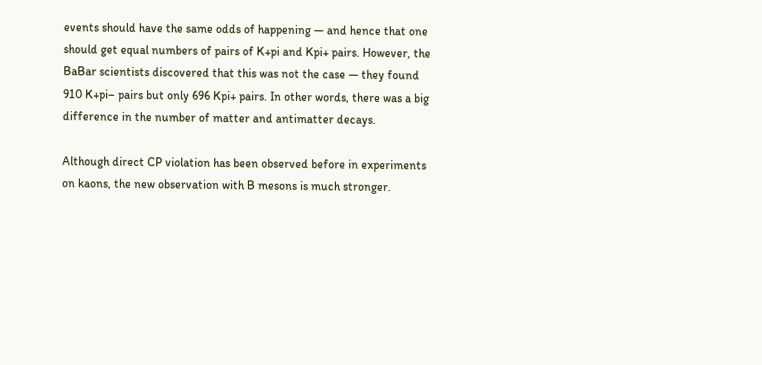events should have the same odds of happening — and hence that one should get equal numbers of pairs of K+pi and Kpi+ pairs. However, the BaBar scientists discovered that this was not the case — they found 910 K+pi– pairs but only 696 Kpi+ pairs. In other words, there was a big difference in the number of matter and antimatter decays.

Although direct CP violation has been observed before in experiments on kaons, the new observation with B mesons is much stronger.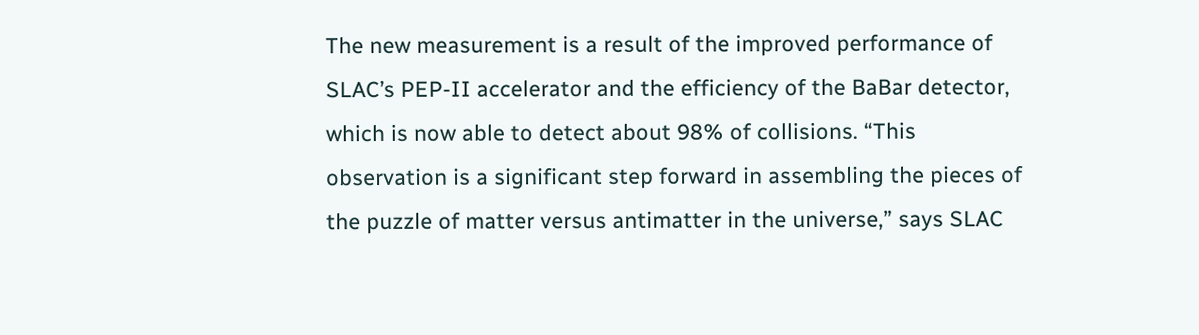The new measurement is a result of the improved performance of SLAC’s PEP-II accelerator and the efficiency of the BaBar detector, which is now able to detect about 98% of collisions. “This observation is a significant step forward in assembling the pieces of the puzzle of matter versus antimatter in the universe,” says SLAC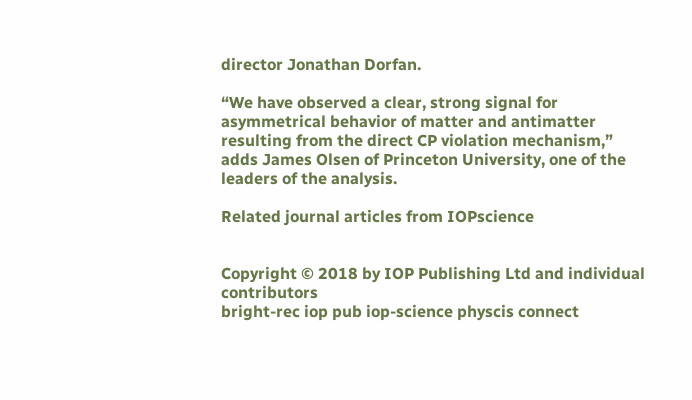director Jonathan Dorfan.

“We have observed a clear, strong signal for asymmetrical behavior of matter and antimatter resulting from the direct CP violation mechanism,” adds James Olsen of Princeton University, one of the leaders of the analysis.

Related journal articles from IOPscience


Copyright © 2018 by IOP Publishing Ltd and individual contributors
bright-rec iop pub iop-science physcis connect